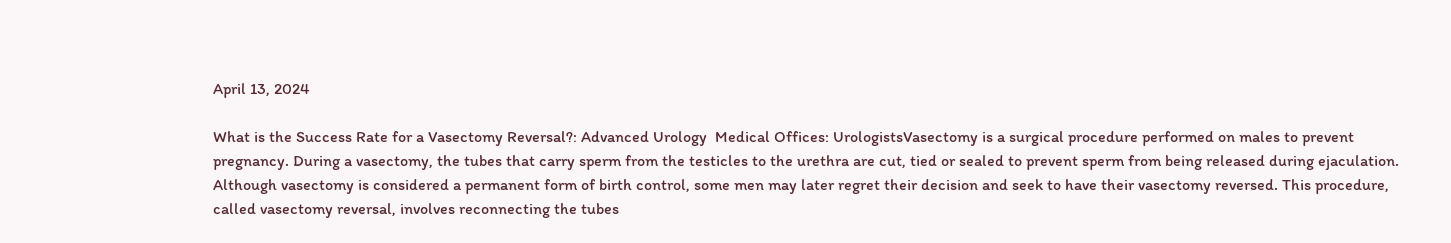April 13, 2024

What is the Success Rate for a Vasectomy Reversal?: Advanced Urology  Medical Offices: UrologistsVasectomy is a surgical procedure performed on males to prevent pregnancy. During a vasectomy, the tubes that carry sperm from the testicles to the urethra are cut, tied or sealed to prevent sperm from being released during ejaculation. Although vasectomy is considered a permanent form of birth control, some men may later regret their decision and seek to have their vasectomy reversed. This procedure, called vasectomy reversal, involves reconnecting the tubes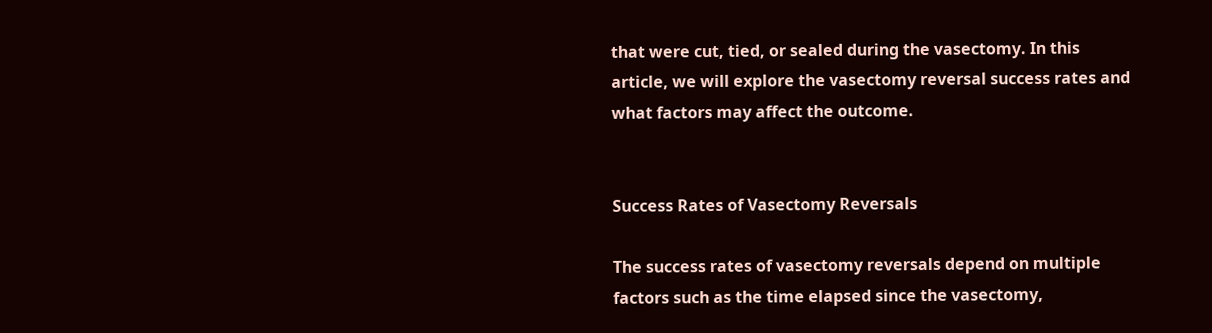that were cut, tied, or sealed during the vasectomy. In this article, we will explore the vasectomy reversal success rates and what factors may affect the outcome.


Success Rates of Vasectomy Reversals

The success rates of vasectomy reversals depend on multiple factors such as the time elapsed since the vasectomy,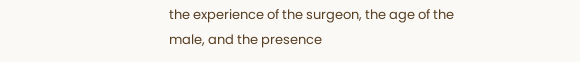the experience of the surgeon, the age of the male, and the presence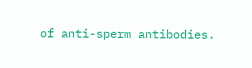of anti-sperm antibodies.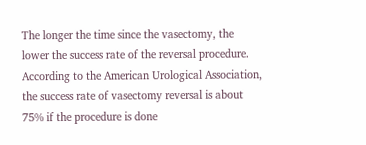The longer the time since the vasectomy, the lower the success rate of the reversal procedure. According to the American Urological Association, the success rate of vasectomy reversal is about 75% if the procedure is done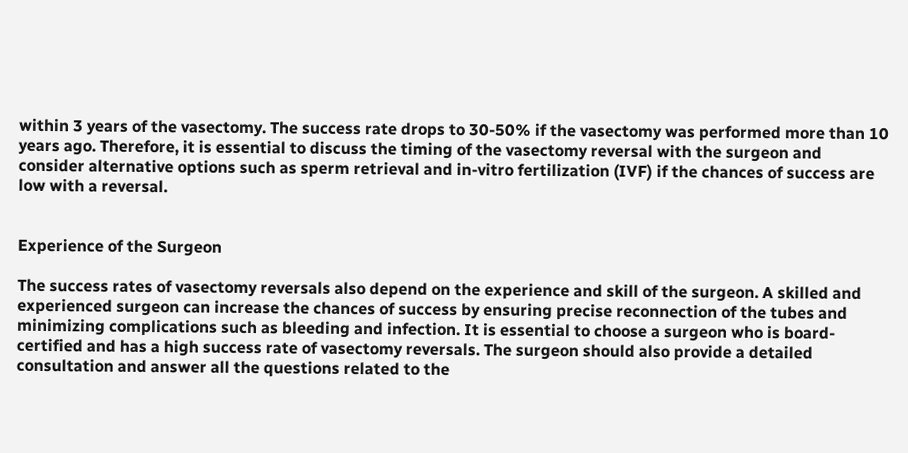within 3 years of the vasectomy. The success rate drops to 30-50% if the vasectomy was performed more than 10 years ago. Therefore, it is essential to discuss the timing of the vasectomy reversal with the surgeon and consider alternative options such as sperm retrieval and in-vitro fertilization (IVF) if the chances of success are low with a reversal.


Experience of the Surgeon

The success rates of vasectomy reversals also depend on the experience and skill of the surgeon. A skilled and experienced surgeon can increase the chances of success by ensuring precise reconnection of the tubes and minimizing complications such as bleeding and infection. It is essential to choose a surgeon who is board-certified and has a high success rate of vasectomy reversals. The surgeon should also provide a detailed consultation and answer all the questions related to the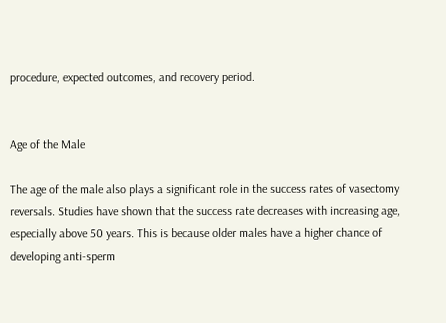procedure, expected outcomes, and recovery period.


Age of the Male

The age of the male also plays a significant role in the success rates of vasectomy reversals. Studies have shown that the success rate decreases with increasing age, especially above 50 years. This is because older males have a higher chance of developing anti-sperm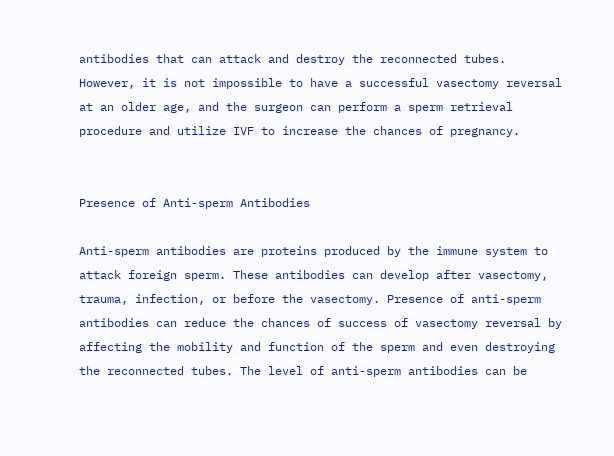antibodies that can attack and destroy the reconnected tubes. However, it is not impossible to have a successful vasectomy reversal at an older age, and the surgeon can perform a sperm retrieval procedure and utilize IVF to increase the chances of pregnancy.


Presence of Anti-sperm Antibodies

Anti-sperm antibodies are proteins produced by the immune system to attack foreign sperm. These antibodies can develop after vasectomy, trauma, infection, or before the vasectomy. Presence of anti-sperm antibodies can reduce the chances of success of vasectomy reversal by affecting the mobility and function of the sperm and even destroying the reconnected tubes. The level of anti-sperm antibodies can be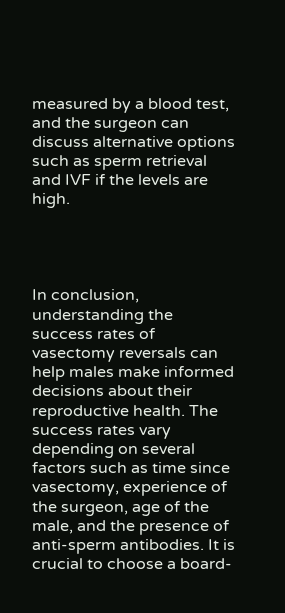measured by a blood test, and the surgeon can discuss alternative options such as sperm retrieval and IVF if the levels are high.




In conclusion, understanding the success rates of vasectomy reversals can help males make informed decisions about their reproductive health. The success rates vary depending on several factors such as time since vasectomy, experience of the surgeon, age of the male, and the presence of anti-sperm antibodies. It is crucial to choose a board-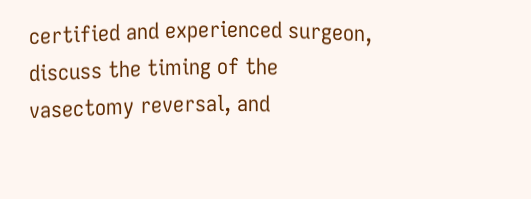certified and experienced surgeon, discuss the timing of the vasectomy reversal, and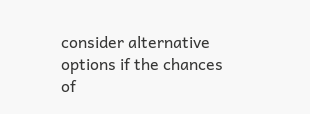consider alternative options if the chances of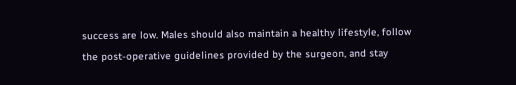success are low. Males should also maintain a healthy lifestyle, follow the post-operative guidelines provided by the surgeon, and stay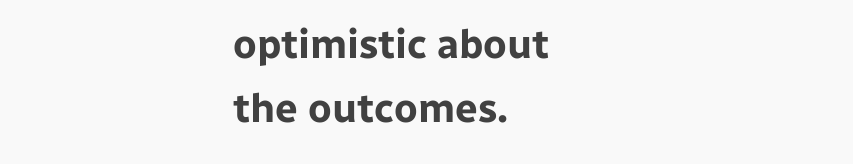optimistic about the outcomes.